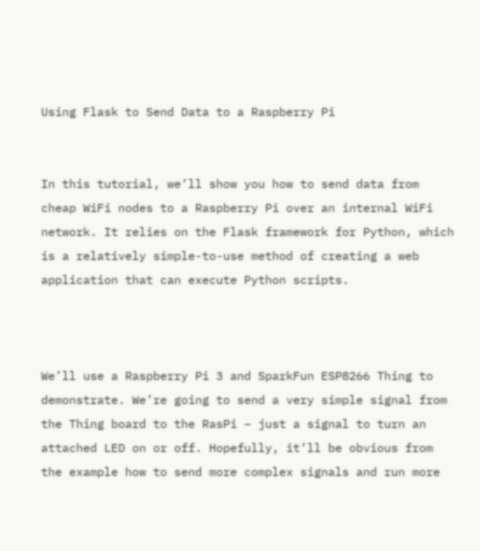Using Flask to Send Data to a Raspberry Pi


In this tutorial, we’ll show you how to send data from cheap WiFi nodes to a Raspberry Pi over an internal WiFi network. It relies on the Flask framework for Python, which is a relatively simple-to-use method of creating a web application that can execute Python scripts.



We’ll use a Raspberry Pi 3 and SparkFun ESP8266 Thing to demonstrate. We’re going to send a very simple signal from the Thing board to the RasPi – just a signal to turn an attached LED on or off. Hopefully, it’ll be obvious from the example how to send more complex signals and run more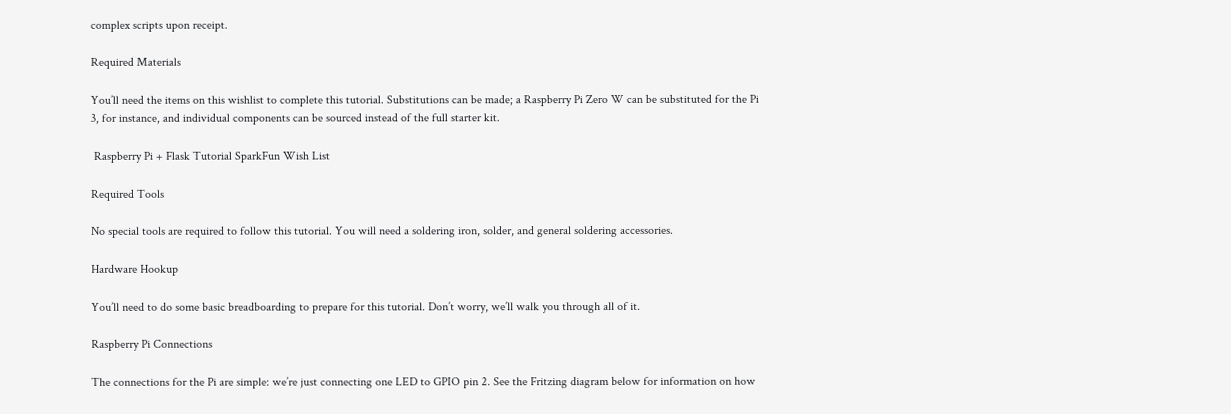complex scripts upon receipt.

Required Materials

You’ll need the items on this wishlist to complete this tutorial. Substitutions can be made; a Raspberry Pi Zero W can be substituted for the Pi 3, for instance, and individual components can be sourced instead of the full starter kit.

 Raspberry Pi + Flask Tutorial SparkFun Wish List

Required Tools

No special tools are required to follow this tutorial. You will need a soldering iron, solder, and general soldering accessories.

Hardware Hookup

You’ll need to do some basic breadboarding to prepare for this tutorial. Don’t worry, we’ll walk you through all of it.

Raspberry Pi Connections

The connections for the Pi are simple: we’re just connecting one LED to GPIO pin 2. See the Fritzing diagram below for information on how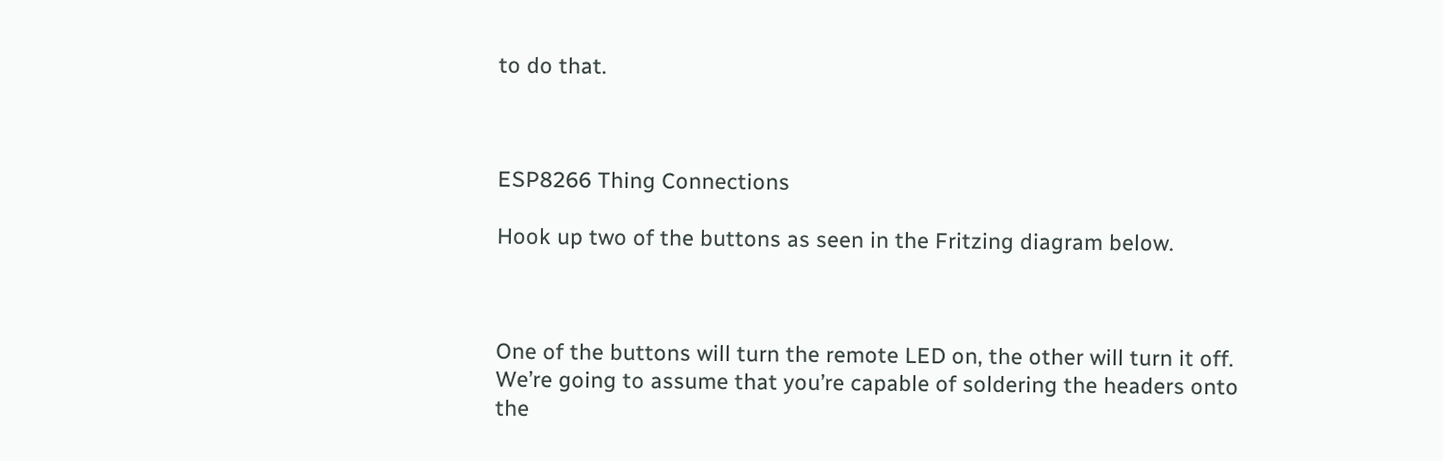to do that.



ESP8266 Thing Connections

Hook up two of the buttons as seen in the Fritzing diagram below.



One of the buttons will turn the remote LED on, the other will turn it off. We’re going to assume that you’re capable of soldering the headers onto the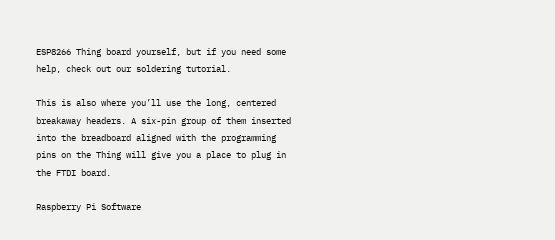ESP8266 Thing board yourself, but if you need some help, check out our soldering tutorial.

This is also where you’ll use the long, centered breakaway headers. A six-pin group of them inserted into the breadboard aligned with the programming pins on the Thing will give you a place to plug in the FTDI board.

Raspberry Pi Software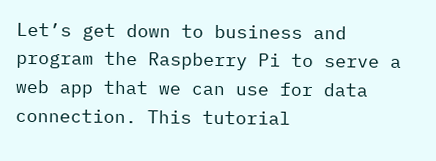Let’s get down to business and program the Raspberry Pi to serve a web app that we can use for data connection. This tutorial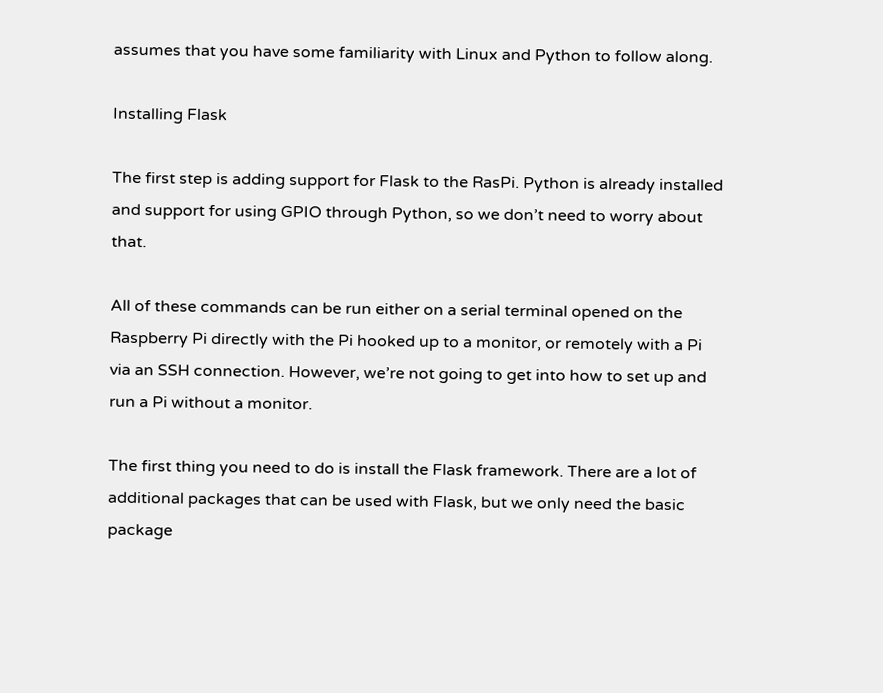assumes that you have some familiarity with Linux and Python to follow along.

Installing Flask

The first step is adding support for Flask to the RasPi. Python is already installed and support for using GPIO through Python, so we don’t need to worry about that.

All of these commands can be run either on a serial terminal opened on the Raspberry Pi directly with the Pi hooked up to a monitor, or remotely with a Pi via an SSH connection. However, we’re not going to get into how to set up and run a Pi without a monitor.

The first thing you need to do is install the Flask framework. There are a lot of additional packages that can be used with Flask, but we only need the basic package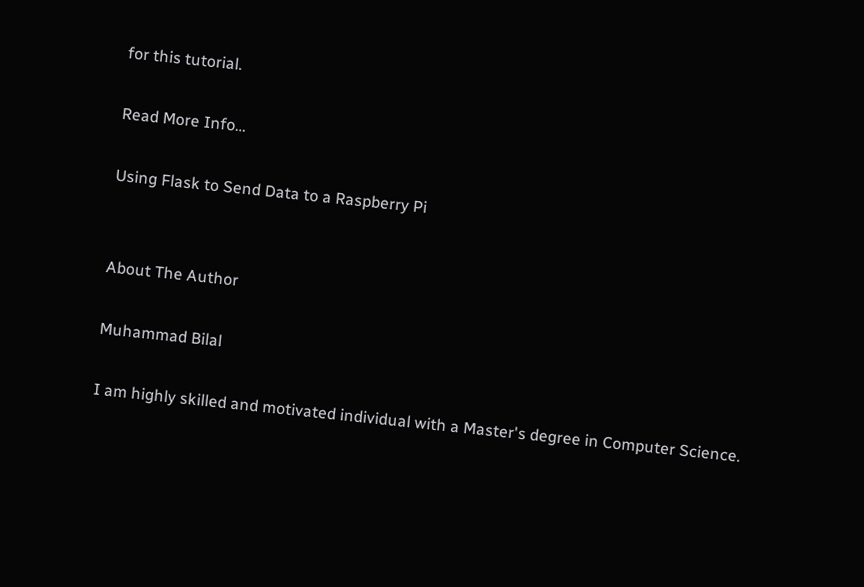for this tutorial.

Read More Info…

Using Flask to Send Data to a Raspberry Pi


About The Author

Muhammad Bilal

I am highly skilled and motivated individual with a Master's degree in Computer Science.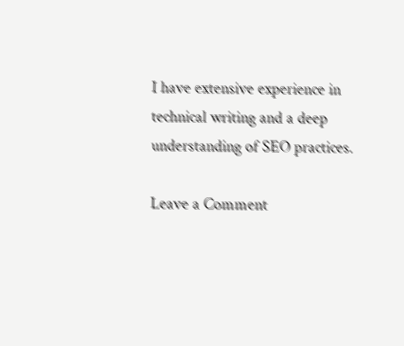I have extensive experience in technical writing and a deep understanding of SEO practices.

Leave a Comment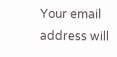Your email address will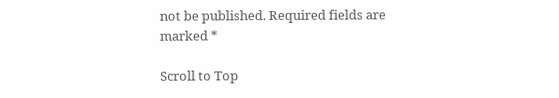not be published. Required fields are marked *

Scroll to Top